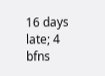16 days late; 4 bfns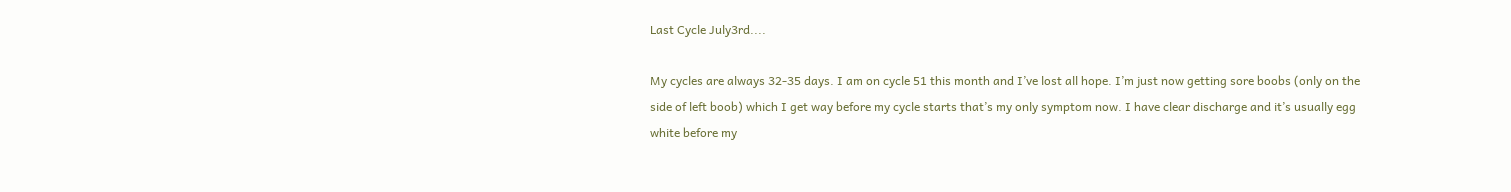Last Cycle July3rd....

My cycles are always 32-35 days. I am on cycle 51 this month and I’ve lost all hope. I’m just now getting sore boobs (only on the side of left boob) which I get way before my cycle starts that’s my only symptom now. I have clear discharge and it’s usually egg white before my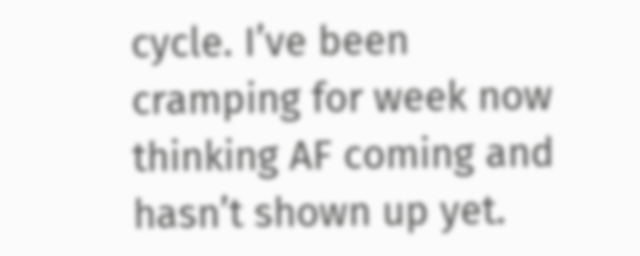cycle. I’ve been cramping for week now thinking AF coming and hasn’t shown up yet.